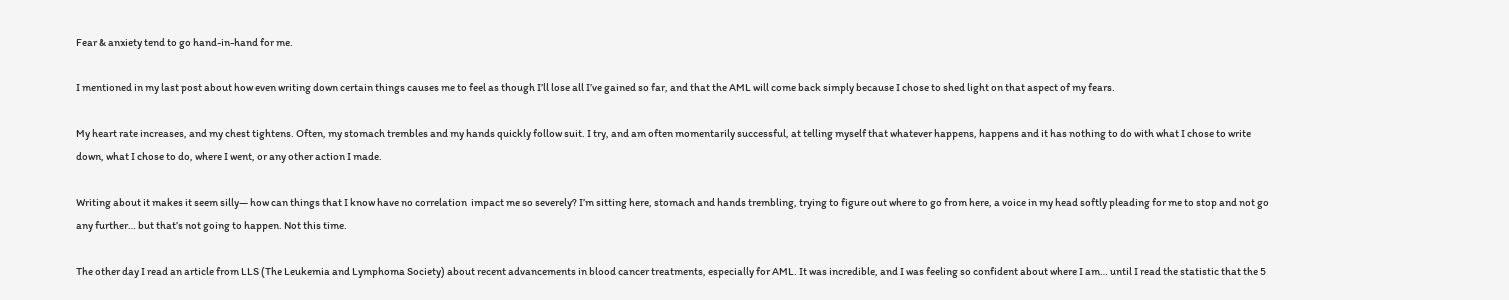Fear & anxiety tend to go hand-in-hand for me.

I mentioned in my last post about how even writing down certain things causes me to feel as though I’ll lose all I’ve gained so far, and that the AML will come back simply because I chose to shed light on that aspect of my fears.

My heart rate increases, and my chest tightens. Often, my stomach trembles and my hands quickly follow suit. I try, and am often momentarily successful, at telling myself that whatever happens, happens and it has nothing to do with what I chose to write down, what I chose to do, where I went, or any other action I made.

Writing about it makes it seem silly— how can things that I know have no correlation  impact me so severely? I’m sitting here, stomach and hands trembling, trying to figure out where to go from here, a voice in my head softly pleading for me to stop and not go any further… but that’s not going to happen. Not this time.

The other day I read an article from LLS (The Leukemia and Lymphoma Society) about recent advancements in blood cancer treatments, especially for AML. It was incredible, and I was feeling so confident about where I am… until I read the statistic that the 5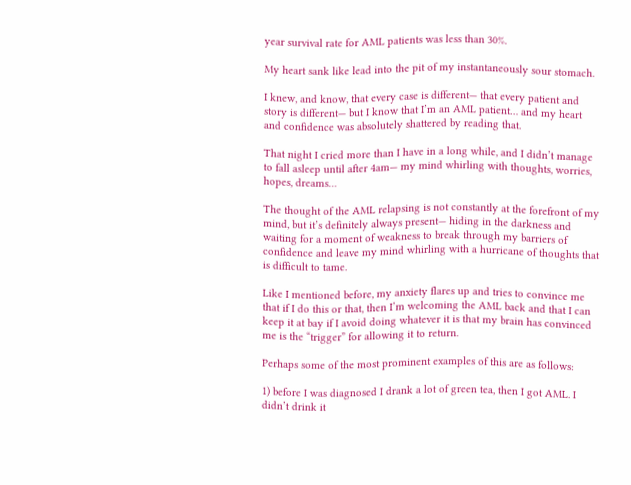year survival rate for AML patients was less than 30%.

My heart sank like lead into the pit of my instantaneously sour stomach.

I knew, and know, that every case is different— that every patient and story is different— but I know that I’m an AML patient… and my heart and confidence was absolutely shattered by reading that.

That night I cried more than I have in a long while, and I didn’t manage to fall asleep until after 4am— my mind whirling with thoughts, worries, hopes, dreams…

The thought of the AML relapsing is not constantly at the forefront of my mind, but it’s definitely always present— hiding in the darkness and waiting for a moment of weakness to break through my barriers of confidence and leave my mind whirling with a hurricane of thoughts that is difficult to tame.

Like I mentioned before, my anxiety flares up and tries to convince me that if I do this or that, then I’m welcoming the AML back and that I can keep it at bay if I avoid doing whatever it is that my brain has convinced me is the “trigger” for allowing it to return.

Perhaps some of the most prominent examples of this are as follows:

1) before I was diagnosed I drank a lot of green tea, then I got AML. I didn’t drink it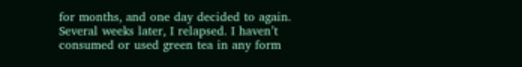for months, and one day decided to again. Several weeks later, I relapsed. I haven’t consumed or used green tea in any form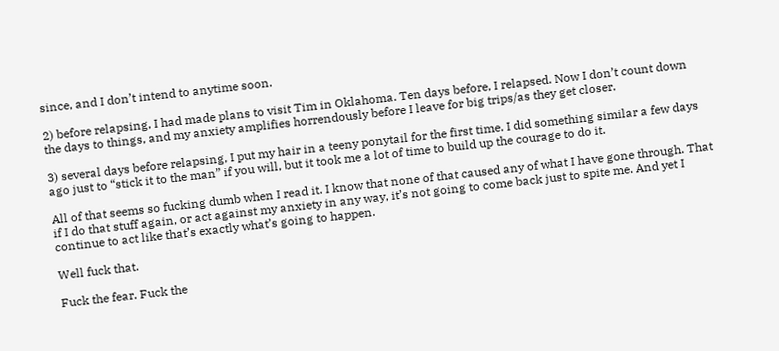since, and I don’t intend to anytime soon.

2) before relapsing, I had made plans to visit Tim in Oklahoma. Ten days before, I relapsed. Now I don’t count down the days to things, and my anxiety amplifies horrendously before I leave for big trips/as they get closer.

3) several days before relapsing, I put my hair in a teeny ponytail for the first time. I did something similar a few days ago just to “stick it to the man” if you will, but it took me a lot of time to build up the courage to do it.

All of that seems so fucking dumb when I read it. I know that none of that caused any of what I have gone through. That if I do that stuff again, or act against my anxiety in any way, it’s not going to come back just to spite me. And yet I continue to act like that’s exactly what’s going to happen.

Well fuck that.

Fuck the fear. Fuck the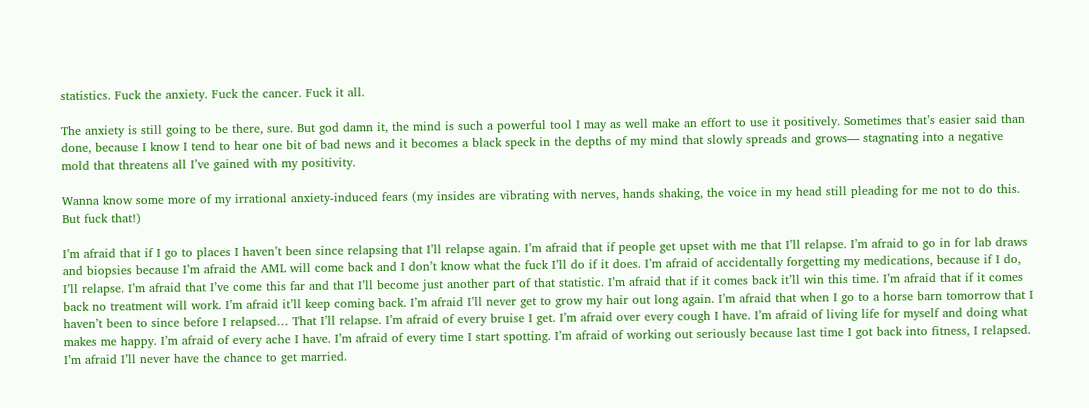statistics. Fuck the anxiety. Fuck the cancer. Fuck it all.

The anxiety is still going to be there, sure. But god damn it, the mind is such a powerful tool I may as well make an effort to use it positively. Sometimes that’s easier said than done, because I know I tend to hear one bit of bad news and it becomes a black speck in the depths of my mind that slowly spreads and grows— stagnating into a negative mold that threatens all I’ve gained with my positivity.

Wanna know some more of my irrational anxiety-induced fears (my insides are vibrating with nerves, hands shaking, the voice in my head still pleading for me not to do this. But fuck that!)

I’m afraid that if I go to places I haven’t been since relapsing that I’ll relapse again. I’m afraid that if people get upset with me that I’ll relapse. I’m afraid to go in for lab draws and biopsies because I’m afraid the AML will come back and I don’t know what the fuck I’ll do if it does. I’m afraid of accidentally forgetting my medications, because if I do, I’ll relapse. I’m afraid that I’ve come this far and that I’ll become just another part of that statistic. I’m afraid that if it comes back it’ll win this time. I’m afraid that if it comes back no treatment will work. I’m afraid it’ll keep coming back. I’m afraid I’ll never get to grow my hair out long again. I’m afraid that when I go to a horse barn tomorrow that I haven’t been to since before I relapsed… That I’ll relapse. I’m afraid of every bruise I get. I’m afraid over every cough I have. I’m afraid of living life for myself and doing what makes me happy. I’m afraid of every ache I have. I’m afraid of every time I start spotting. I’m afraid of working out seriously because last time I got back into fitness, I relapsed. I’m afraid I’ll never have the chance to get married.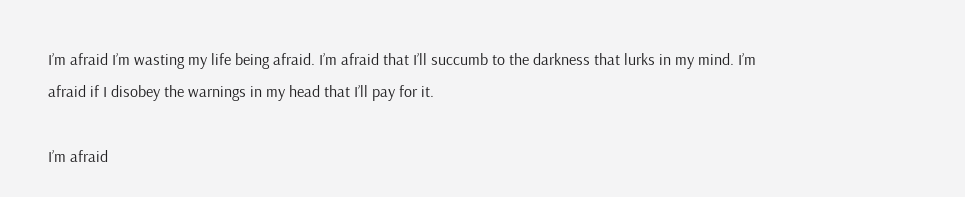I’m afraid I’m wasting my life being afraid. I’m afraid that I’ll succumb to the darkness that lurks in my mind. I’m afraid if I disobey the warnings in my head that I’ll pay for it.

I’m afraid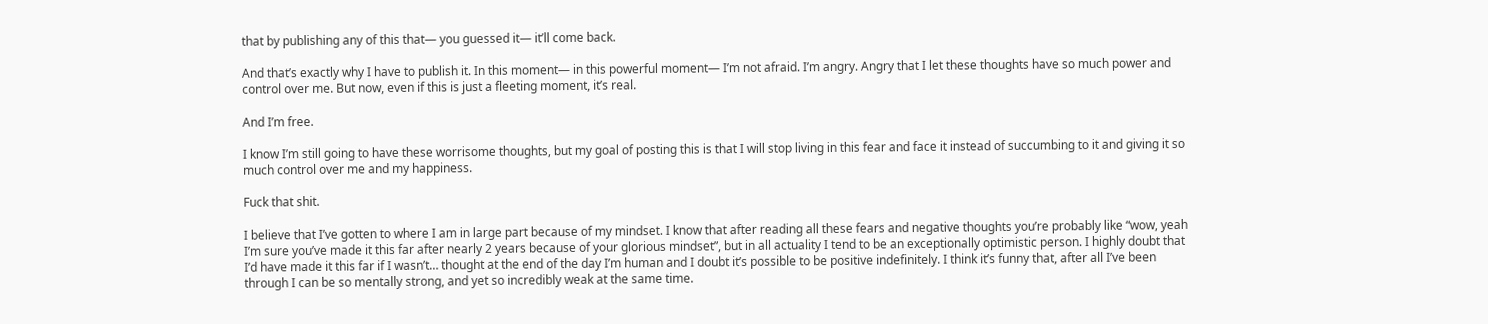that by publishing any of this that— you guessed it— it’ll come back.

And that’s exactly why I have to publish it. In this moment— in this powerful moment— I’m not afraid. I’m angry. Angry that I let these thoughts have so much power and control over me. But now, even if this is just a fleeting moment, it’s real.

And I’m free.

I know I’m still going to have these worrisome thoughts, but my goal of posting this is that I will stop living in this fear and face it instead of succumbing to it and giving it so much control over me and my happiness.

Fuck that shit.

I believe that I’ve gotten to where I am in large part because of my mindset. I know that after reading all these fears and negative thoughts you’re probably like “wow, yeah I’m sure you’ve made it this far after nearly 2 years because of your glorious mindset”, but in all actuality I tend to be an exceptionally optimistic person. I highly doubt that I’d have made it this far if I wasn’t… thought at the end of the day I’m human and I doubt it’s possible to be positive indefinitely. I think it’s funny that, after all I’ve been through I can be so mentally strong, and yet so incredibly weak at the same time.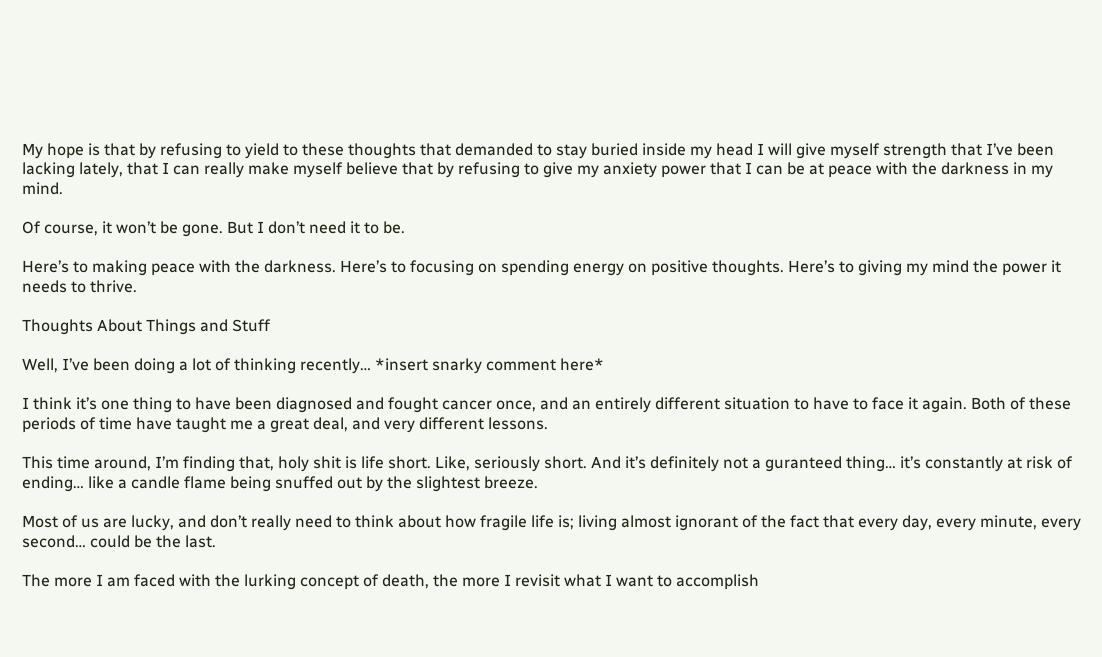My hope is that by refusing to yield to these thoughts that demanded to stay buried inside my head I will give myself strength that I’ve been lacking lately, that I can really make myself believe that by refusing to give my anxiety power that I can be at peace with the darkness in my mind.

Of course, it won’t be gone. But I don’t need it to be.

Here’s to making peace with the darkness. Here’s to focusing on spending energy on positive thoughts. Here’s to giving my mind the power it needs to thrive.

Thoughts About Things and Stuff

Well, I’ve been doing a lot of thinking recently… *insert snarky comment here*

I think it’s one thing to have been diagnosed and fought cancer once, and an entirely different situation to have to face it again. Both of these periods of time have taught me a great deal, and very different lessons.

This time around, I’m finding that, holy shit is life short. Like, seriously short. And it’s definitely not a guranteed thing… it’s constantly at risk of ending… like a candle flame being snuffed out by the slightest breeze.

Most of us are lucky, and don’t really need to think about how fragile life is; living almost ignorant of the fact that every day, every minute, every second… could be the last.

The more I am faced with the lurking concept of death, the more I revisit what I want to accomplish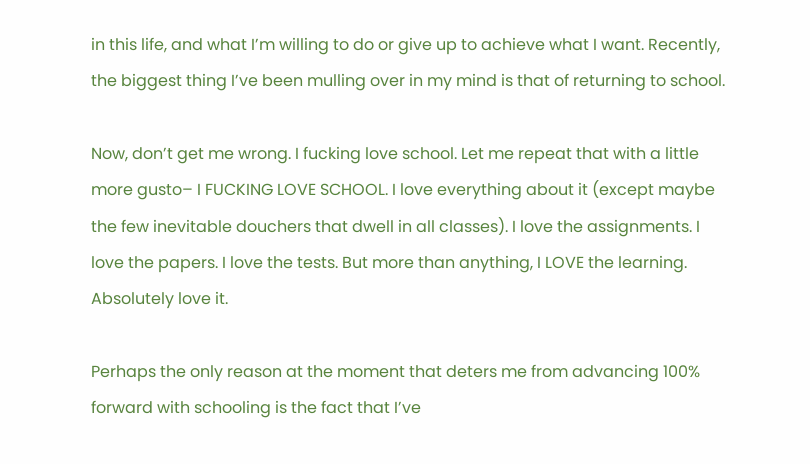in this life, and what I’m willing to do or give up to achieve what I want. Recently, the biggest thing I’ve been mulling over in my mind is that of returning to school.

Now, don’t get me wrong. I fucking love school. Let me repeat that with a little more gusto– I FUCKING LOVE SCHOOL. I love everything about it (except maybe the few inevitable douchers that dwell in all classes). I love the assignments. I love the papers. I love the tests. But more than anything, I LOVE the learning. Absolutely love it.

Perhaps the only reason at the moment that deters me from advancing 100% forward with schooling is the fact that I’ve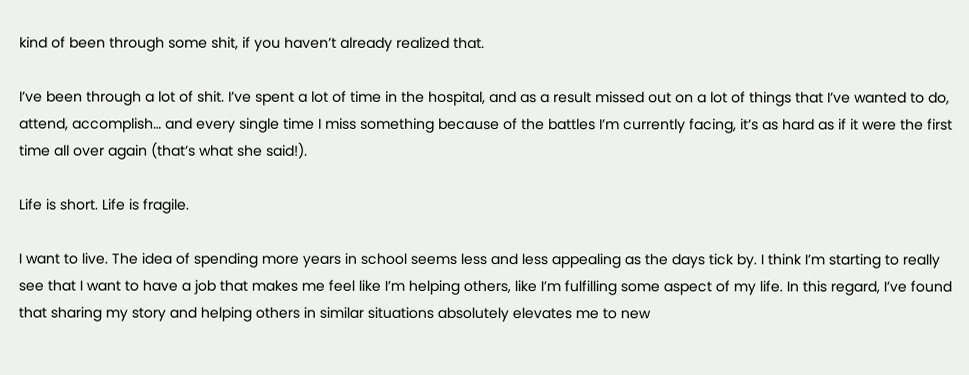kind of been through some shit, if you haven’t already realized that.

I’ve been through a lot of shit. I’ve spent a lot of time in the hospital, and as a result missed out on a lot of things that I’ve wanted to do, attend, accomplish… and every single time I miss something because of the battles I’m currently facing, it’s as hard as if it were the first time all over again (that’s what she said!).

Life is short. Life is fragile.

I want to live. The idea of spending more years in school seems less and less appealing as the days tick by. I think I’m starting to really see that I want to have a job that makes me feel like I’m helping others, like I’m fulfilling some aspect of my life. In this regard, I’ve found that sharing my story and helping others in similar situations absolutely elevates me to new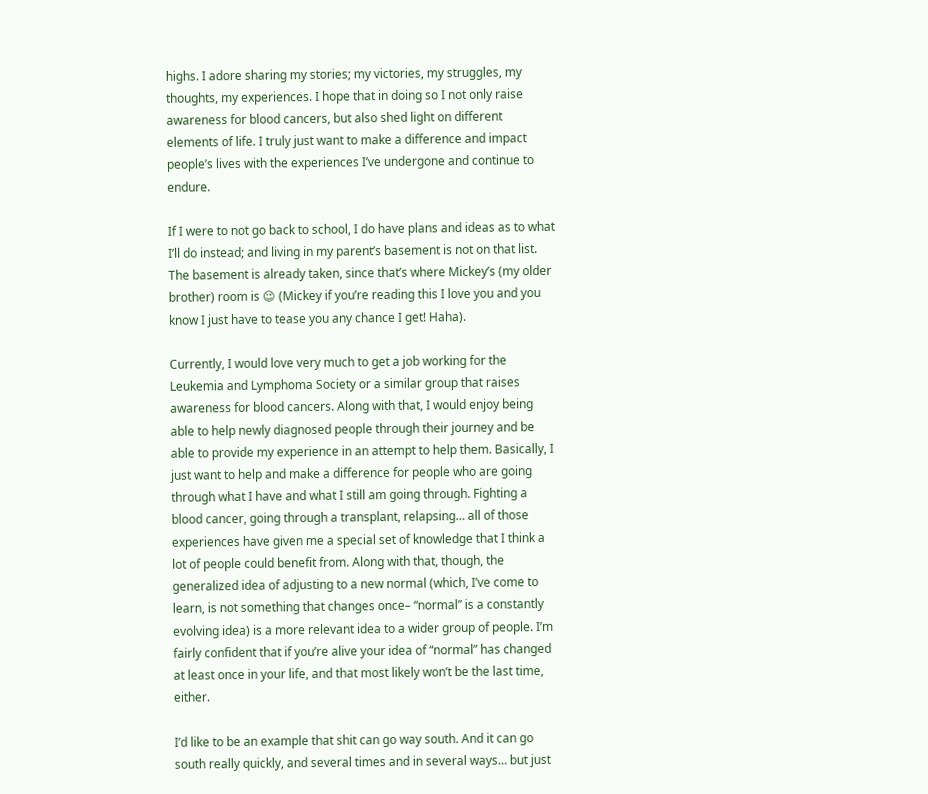highs. I adore sharing my stories; my victories, my struggles, my thoughts, my experiences. I hope that in doing so I not only raise awareness for blood cancers, but also shed light on different elements of life. I truly just want to make a difference and impact people’s lives with the experiences I’ve undergone and continue to endure.

If I were to not go back to school, I do have plans and ideas as to what I’ll do instead; and living in my parent’s basement is not on that list. The basement is already taken, since that’s where Mickey’s (my older brother) room is 😉 (Mickey if you’re reading this I love you and you know I just have to tease you any chance I get! Haha).

Currently, I would love very much to get a job working for the Leukemia and Lymphoma Society or a similar group that raises awareness for blood cancers. Along with that, I would enjoy being able to help newly diagnosed people through their journey and be able to provide my experience in an attempt to help them. Basically, I just want to help and make a difference for people who are going through what I have and what I still am going through. Fighting a blood cancer, going through a transplant, relapsing… all of those experiences have given me a special set of knowledge that I think a lot of people could benefit from. Along with that, though, the generalized idea of adjusting to a new normal (which, I’ve come to learn, is not something that changes once– “normal” is a constantly evolving idea) is a more relevant idea to a wider group of people. I’m fairly confident that if you’re alive your idea of “normal” has changed at least once in your life, and that most likely won’t be the last time, either.

I’d like to be an example that shit can go way south. And it can go south really quickly, and several times and in several ways… but just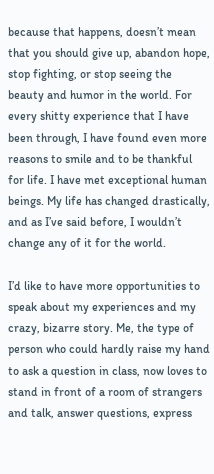because that happens, doesn’t mean that you should give up, abandon hope, stop fighting, or stop seeing the beauty and humor in the world. For every shitty experience that I have been through, I have found even more reasons to smile and to be thankful for life. I have met exceptional human beings. My life has changed drastically, and as I’ve said before, I wouldn’t change any of it for the world.

I’d like to have more opportunities to speak about my experiences and my crazy, bizarre story. Me, the type of person who could hardly raise my hand to ask a question in class, now loves to stand in front of a room of strangers and talk, answer questions, express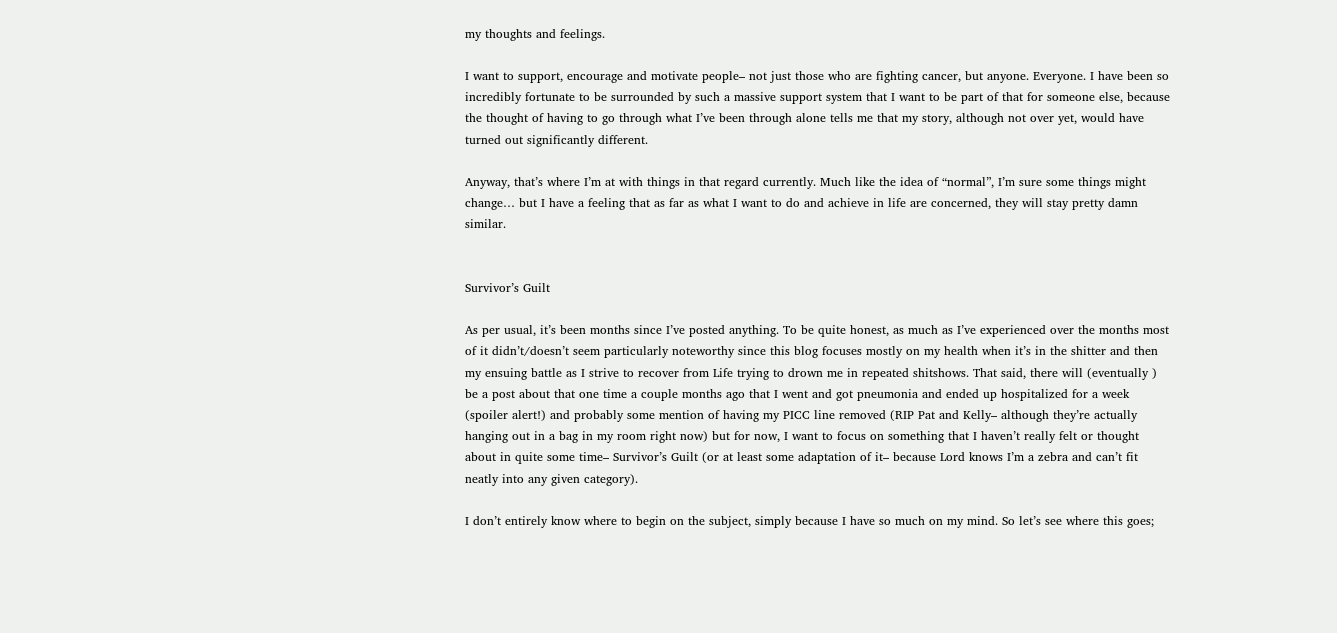my thoughts and feelings.

I want to support, encourage and motivate people– not just those who are fighting cancer, but anyone. Everyone. I have been so incredibly fortunate to be surrounded by such a massive support system that I want to be part of that for someone else, because the thought of having to go through what I’ve been through alone tells me that my story, although not over yet, would have turned out significantly different.

Anyway, that’s where I’m at with things in that regard currently. Much like the idea of “normal”, I’m sure some things might change… but I have a feeling that as far as what I want to do and achieve in life are concerned, they will stay pretty damn similar.


Survivor’s Guilt

As per usual, it’s been months since I’ve posted anything. To be quite honest, as much as I’ve experienced over the months most of it didn’t/doesn’t seem particularly noteworthy since this blog focuses mostly on my health when it’s in the shitter and then my ensuing battle as I strive to recover from Life trying to drown me in repeated shitshows. That said, there will (eventually ) be a post about that one time a couple months ago that I went and got pneumonia and ended up hospitalized for a week (spoiler alert!) and probably some mention of having my PICC line removed (RIP Pat and Kelly– although they’re actually hanging out in a bag in my room right now) but for now, I want to focus on something that I haven’t really felt or thought about in quite some time– Survivor’s Guilt (or at least some adaptation of it– because Lord knows I’m a zebra and can’t fit neatly into any given category).

I don’t entirely know where to begin on the subject, simply because I have so much on my mind. So let’s see where this goes;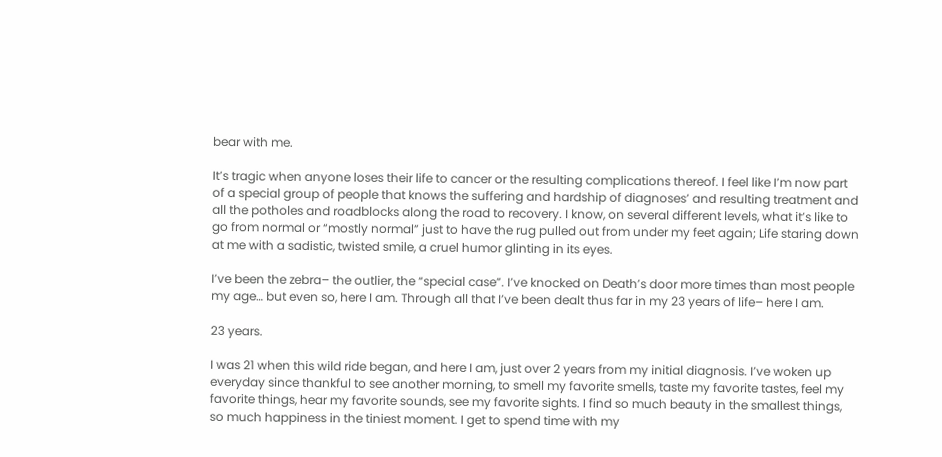bear with me.

It’s tragic when anyone loses their life to cancer or the resulting complications thereof. I feel like I’m now part of a special group of people that knows the suffering and hardship of diagnoses’ and resulting treatment and all the potholes and roadblocks along the road to recovery. I know, on several different levels, what it’s like to go from normal or “mostly normal” just to have the rug pulled out from under my feet again; Life staring down at me with a sadistic, twisted smile, a cruel humor glinting in its eyes.

I’ve been the zebra– the outlier, the “special case”. I’ve knocked on Death’s door more times than most people my age… but even so, here I am. Through all that I’ve been dealt thus far in my 23 years of life– here I am.

23 years.

I was 21 when this wild ride began, and here I am, just over 2 years from my initial diagnosis. I’ve woken up everyday since thankful to see another morning, to smell my favorite smells, taste my favorite tastes, feel my favorite things, hear my favorite sounds, see my favorite sights. I find so much beauty in the smallest things, so much happiness in the tiniest moment. I get to spend time with my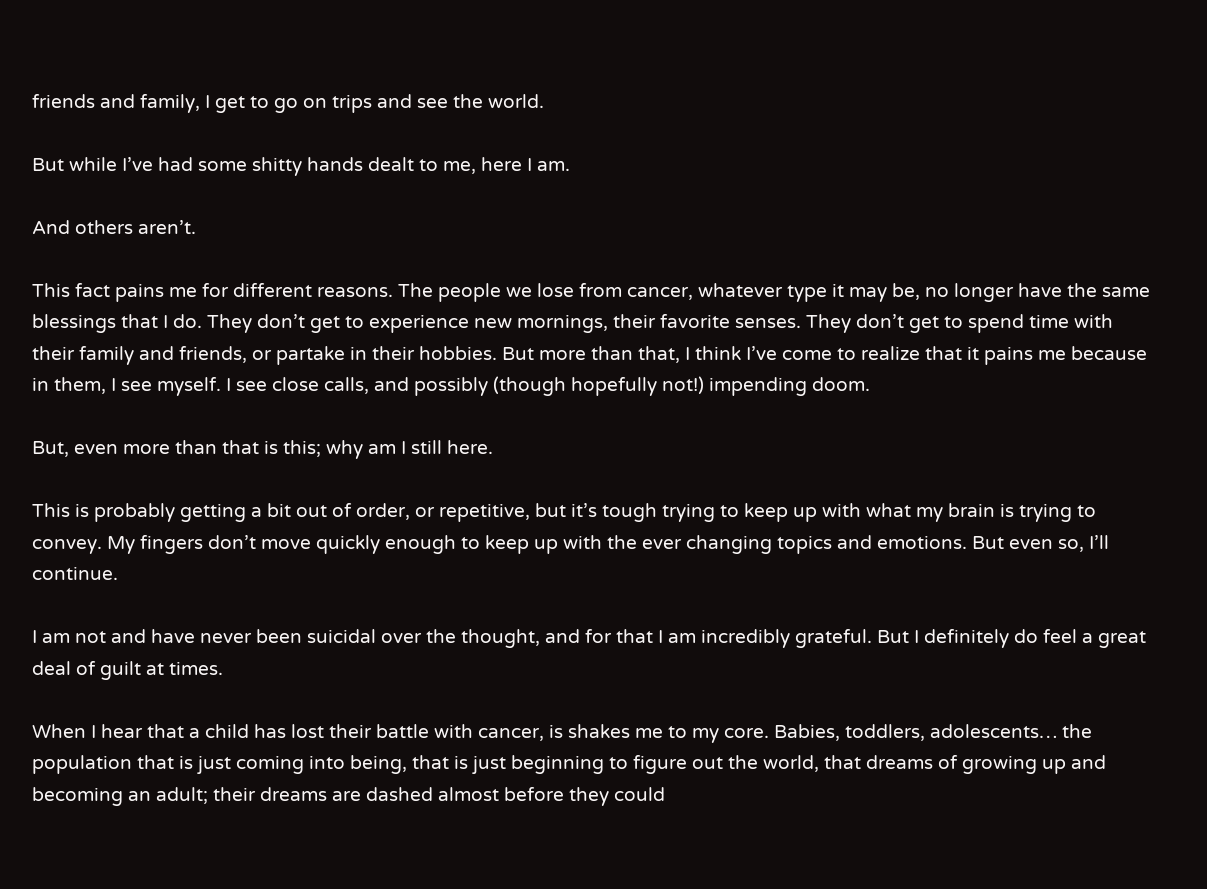friends and family, I get to go on trips and see the world.

But while I’ve had some shitty hands dealt to me, here I am.

And others aren’t.

This fact pains me for different reasons. The people we lose from cancer, whatever type it may be, no longer have the same blessings that I do. They don’t get to experience new mornings, their favorite senses. They don’t get to spend time with their family and friends, or partake in their hobbies. But more than that, I think I’ve come to realize that it pains me because in them, I see myself. I see close calls, and possibly (though hopefully not!) impending doom.

But, even more than that is this; why am I still here.

This is probably getting a bit out of order, or repetitive, but it’s tough trying to keep up with what my brain is trying to convey. My fingers don’t move quickly enough to keep up with the ever changing topics and emotions. But even so, I’ll continue.

I am not and have never been suicidal over the thought, and for that I am incredibly grateful. But I definitely do feel a great deal of guilt at times.

When I hear that a child has lost their battle with cancer, is shakes me to my core. Babies, toddlers, adolescents… the population that is just coming into being, that is just beginning to figure out the world, that dreams of growing up and becoming an adult; their dreams are dashed almost before they could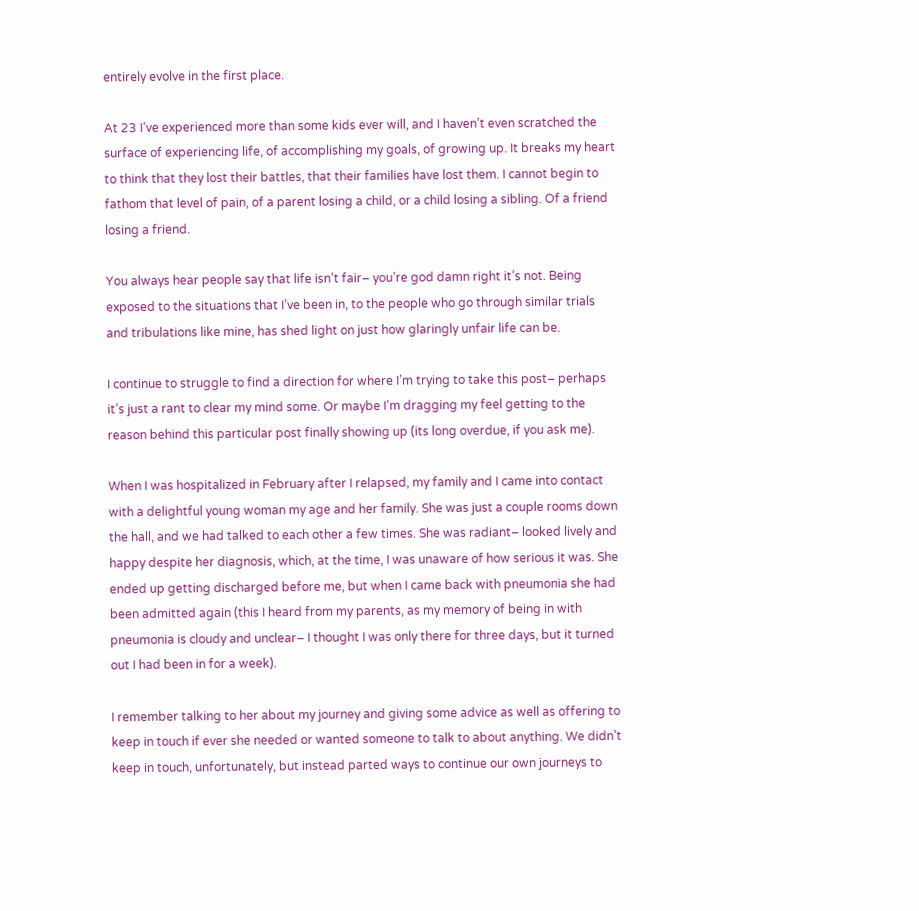entirely evolve in the first place.

At 23 I’ve experienced more than some kids ever will, and I haven’t even scratched the surface of experiencing life, of accomplishing my goals, of growing up. It breaks my heart to think that they lost their battles, that their families have lost them. I cannot begin to fathom that level of pain, of a parent losing a child, or a child losing a sibling. Of a friend losing a friend.

You always hear people say that life isn’t fair– you’re god damn right it’s not. Being exposed to the situations that I’ve been in, to the people who go through similar trials and tribulations like mine, has shed light on just how glaringly unfair life can be.

I continue to struggle to find a direction for where I’m trying to take this post– perhaps it’s just a rant to clear my mind some. Or maybe I’m dragging my feel getting to the reason behind this particular post finally showing up (its long overdue, if you ask me).

When I was hospitalized in February after I relapsed, my family and I came into contact with a delightful young woman my age and her family. She was just a couple rooms down the hall, and we had talked to each other a few times. She was radiant– looked lively and happy despite her diagnosis, which, at the time, I was unaware of how serious it was. She ended up getting discharged before me, but when I came back with pneumonia she had been admitted again (this I heard from my parents, as my memory of being in with pneumonia is cloudy and unclear– I thought I was only there for three days, but it turned out I had been in for a week).

I remember talking to her about my journey and giving some advice as well as offering to keep in touch if ever she needed or wanted someone to talk to about anything. We didn’t keep in touch, unfortunately, but instead parted ways to continue our own journeys to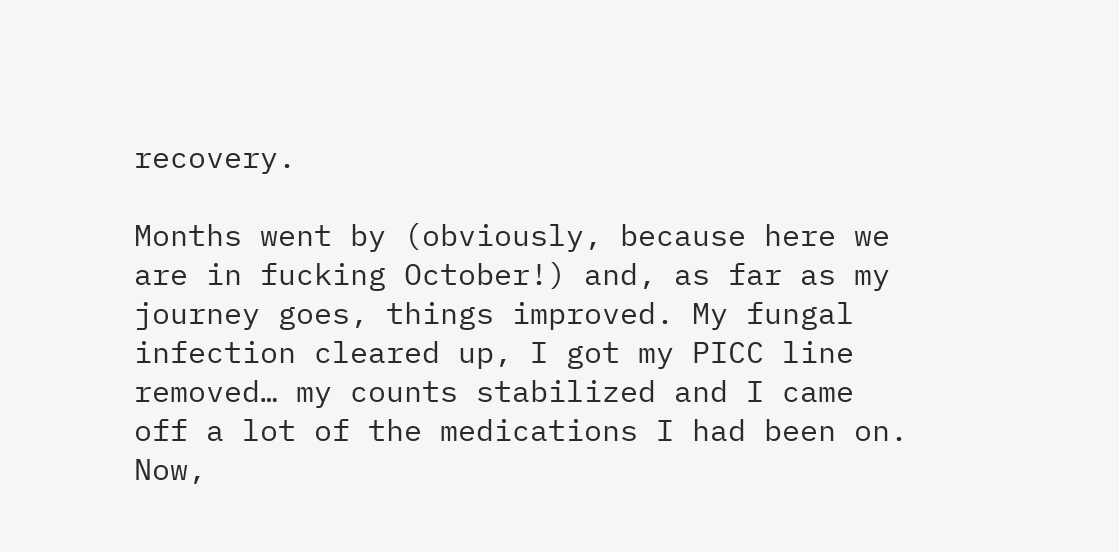recovery.

Months went by (obviously, because here we are in fucking October!) and, as far as my journey goes, things improved. My fungal infection cleared up, I got my PICC line removed… my counts stabilized and I came off a lot of the medications I had been on. Now,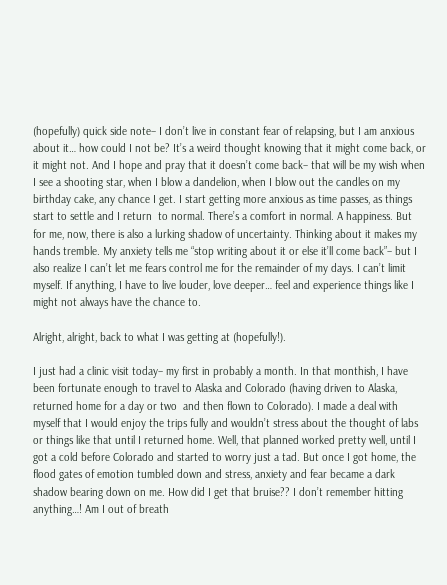(hopefully) quick side note– I don’t live in constant fear of relapsing, but I am anxious about it… how could I not be? It’s a weird thought knowing that it might come back, or it might not. And I hope and pray that it doesn’t come back– that will be my wish when I see a shooting star, when I blow a dandelion, when I blow out the candles on my birthday cake, any chance I get. I start getting more anxious as time passes, as things start to settle and I return  to normal. There’s a comfort in normal. A happiness. But for me, now, there is also a lurking shadow of uncertainty. Thinking about it makes my hands tremble. My anxiety tells me “stop writing about it or else it’ll come back”– but I also realize I can’t let me fears control me for the remainder of my days. I can’t limit myself. If anything, I have to live louder, love deeper… feel and experience things like I might not always have the chance to.

Alright, alright, back to what I was getting at (hopefully!).

I just had a clinic visit today– my first in probably a month. In that monthish, I have been fortunate enough to travel to Alaska and Colorado (having driven to Alaska, returned home for a day or two  and then flown to Colorado). I made a deal with myself that I would enjoy the trips fully and wouldn’t stress about the thought of labs or things like that until I returned home. Well, that planned worked pretty well, until I got a cold before Colorado and started to worry just a tad. But once I got home, the flood gates of emotion tumbled down and stress, anxiety and fear became a dark shadow bearing down on me. How did I get that bruise?? I don’t remember hitting anything…! Am I out of breath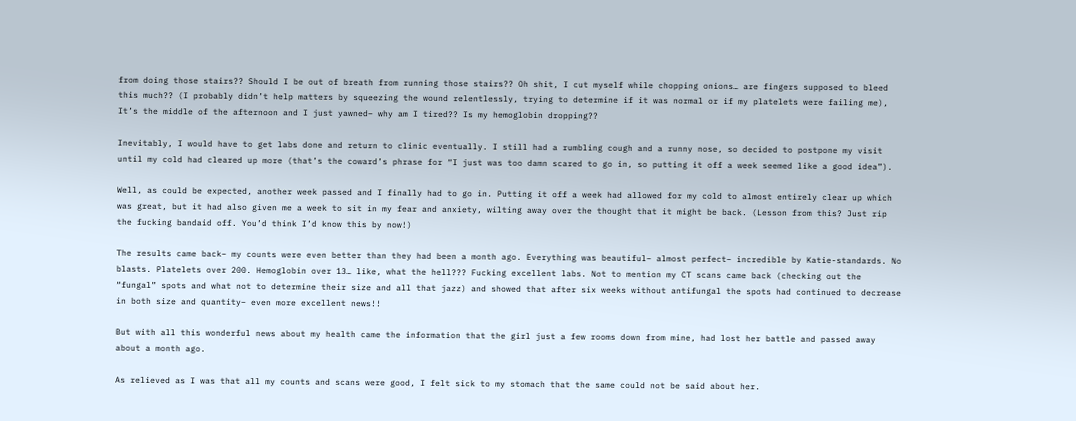from doing those stairs?? Should I be out of breath from running those stairs?? Oh shit, I cut myself while chopping onions… are fingers supposed to bleed this much?? (I probably didn’t help matters by squeezing the wound relentlessly, trying to determine if it was normal or if my platelets were failing me), It’s the middle of the afternoon and I just yawned– why am I tired?? Is my hemoglobin dropping??

Inevitably, I would have to get labs done and return to clinic eventually. I still had a rumbling cough and a runny nose, so decided to postpone my visit until my cold had cleared up more (that’s the coward’s phrase for “I just was too damn scared to go in, so putting it off a week seemed like a good idea”).

Well, as could be expected, another week passed and I finally had to go in. Putting it off a week had allowed for my cold to almost entirely clear up which was great, but it had also given me a week to sit in my fear and anxiety, wilting away over the thought that it might be back. (Lesson from this? Just rip the fucking bandaid off. You’d think I’d know this by now!)

The results came back– my counts were even better than they had been a month ago. Everything was beautiful– almost perfect– incredible by Katie-standards. No blasts. Platelets over 200. Hemoglobin over 13… like, what the hell??? Fucking excellent labs. Not to mention my CT scans came back (checking out the “fungal” spots and what not to determine their size and all that jazz) and showed that after six weeks without antifungal the spots had continued to decrease in both size and quantity– even more excellent news!!

But with all this wonderful news about my health came the information that the girl just a few rooms down from mine, had lost her battle and passed away about a month ago.

As relieved as I was that all my counts and scans were good, I felt sick to my stomach that the same could not be said about her.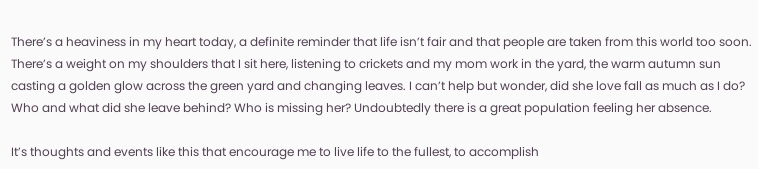There’s a heaviness in my heart today, a definite reminder that life isn’t fair and that people are taken from this world too soon. There’s a weight on my shoulders that I sit here, listening to crickets and my mom work in the yard, the warm autumn sun casting a golden glow across the green yard and changing leaves. I can’t help but wonder, did she love fall as much as I do? Who and what did she leave behind? Who is missing her? Undoubtedly there is a great population feeling her absence.

It’s thoughts and events like this that encourage me to live life to the fullest, to accomplish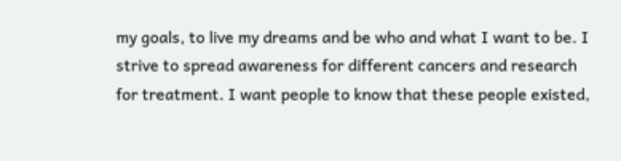my goals, to live my dreams and be who and what I want to be. I strive to spread awareness for different cancers and research for treatment. I want people to know that these people existed,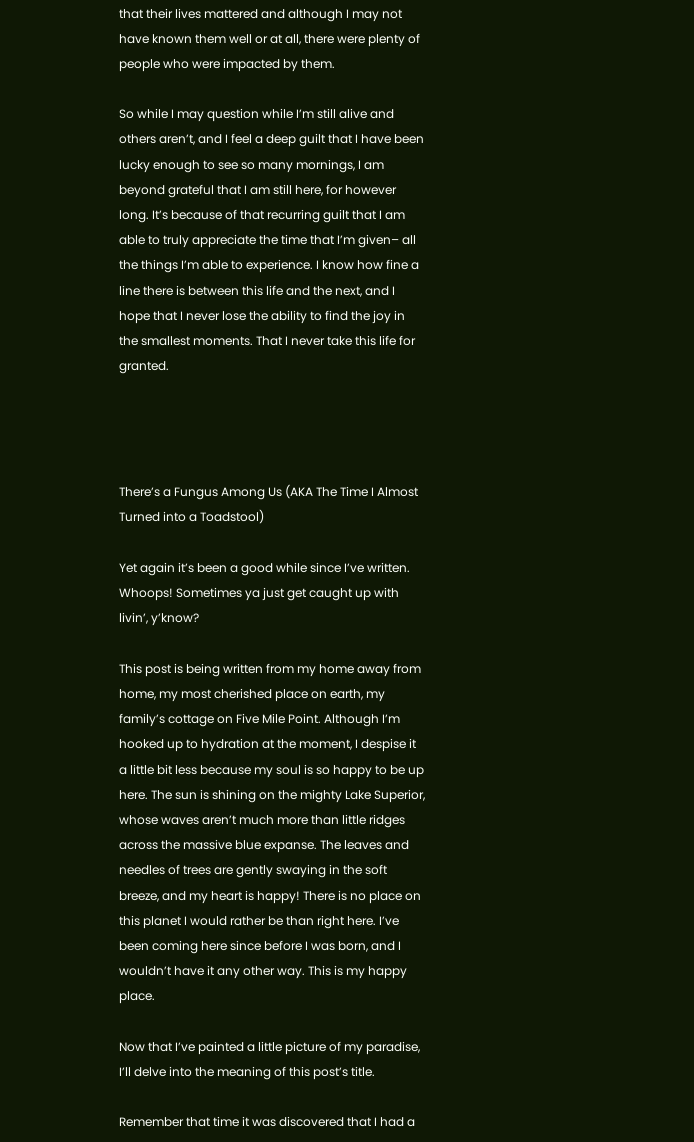that their lives mattered and although I may not have known them well or at all, there were plenty of people who were impacted by them.

So while I may question while I’m still alive and others aren’t, and I feel a deep guilt that I have been lucky enough to see so many mornings, I am beyond grateful that I am still here, for however long. It’s because of that recurring guilt that I am able to truly appreciate the time that I’m given– all the things I’m able to experience. I know how fine a line there is between this life and the next, and I hope that I never lose the ability to find the joy in the smallest moments. That I never take this life for granted.




There’s a Fungus Among Us (AKA The Time I Almost Turned into a Toadstool)

Yet again it’s been a good while since I’ve written. Whoops! Sometimes ya just get caught up with livin’, y’know?

This post is being written from my home away from home, my most cherished place on earth, my family’s cottage on Five Mile Point. Although I’m hooked up to hydration at the moment, I despise it a little bit less because my soul is so happy to be up here. The sun is shining on the mighty Lake Superior, whose waves aren’t much more than little ridges across the massive blue expanse. The leaves and needles of trees are gently swaying in the soft breeze, and my heart is happy! There is no place on this planet I would rather be than right here. I’ve been coming here since before I was born, and I wouldn’t have it any other way. This is my happy place.

Now that I’ve painted a little picture of my paradise, I’ll delve into the meaning of this post’s title.

Remember that time it was discovered that I had a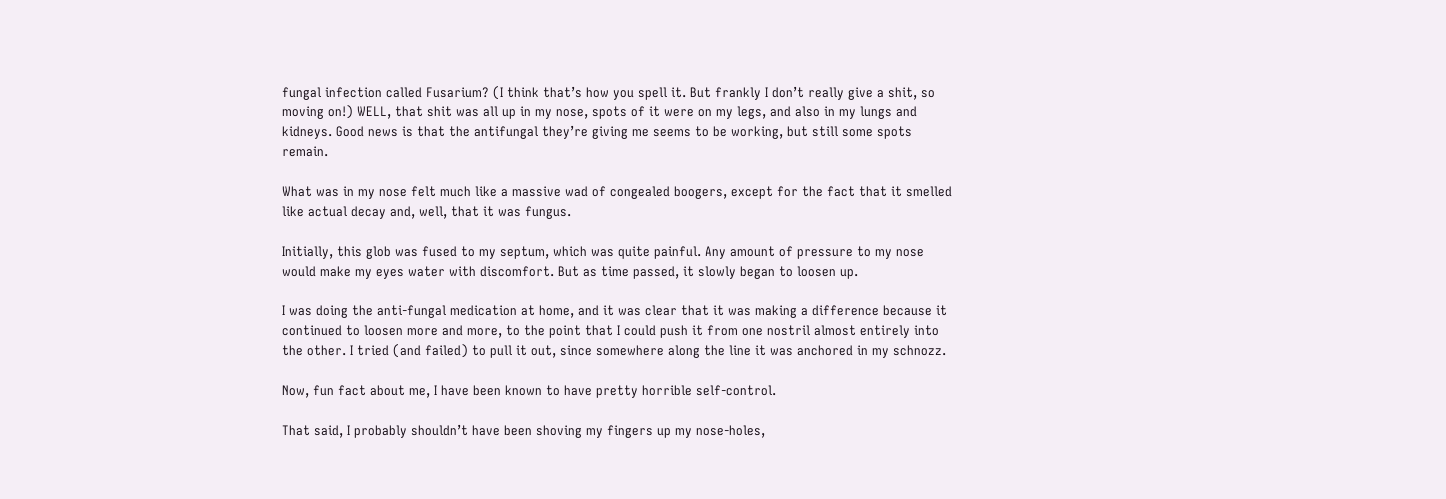fungal infection called Fusarium? (I think that’s how you spell it. But frankly I don’t really give a shit, so moving on!) WELL, that shit was all up in my nose, spots of it were on my legs, and also in my lungs and kidneys. Good news is that the antifungal they’re giving me seems to be working, but still some spots remain.

What was in my nose felt much like a massive wad of congealed boogers, except for the fact that it smelled like actual decay and, well, that it was fungus.

Initially, this glob was fused to my septum, which was quite painful. Any amount of pressure to my nose would make my eyes water with discomfort. But as time passed, it slowly began to loosen up.

I was doing the anti-fungal medication at home, and it was clear that it was making a difference because it continued to loosen more and more, to the point that I could push it from one nostril almost entirely into the other. I tried (and failed) to pull it out, since somewhere along the line it was anchored in my schnozz.

Now, fun fact about me, I have been known to have pretty horrible self-control.

That said, I probably shouldn’t have been shoving my fingers up my nose-holes,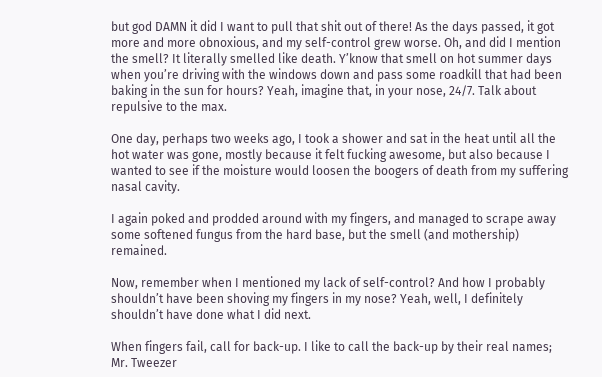but god DAMN it did I want to pull that shit out of there! As the days passed, it got more and more obnoxious, and my self-control grew worse. Oh, and did I mention the smell? It literally smelled like death. Y’know that smell on hot summer days when you’re driving with the windows down and pass some roadkill that had been baking in the sun for hours? Yeah, imagine that, in your nose, 24/7. Talk about repulsive to the max.

One day, perhaps two weeks ago, I took a shower and sat in the heat until all the hot water was gone, mostly because it felt fucking awesome, but also because I wanted to see if the moisture would loosen the boogers of death from my suffering nasal cavity.

I again poked and prodded around with my fingers, and managed to scrape away some softened fungus from the hard base, but the smell (and mothership) remained.

Now, remember when I mentioned my lack of self-control? And how I probably shouldn’t have been shoving my fingers in my nose? Yeah, well, I definitely shouldn’t have done what I did next.

When fingers fail, call for back-up. I like to call the back-up by their real names; Mr. Tweezer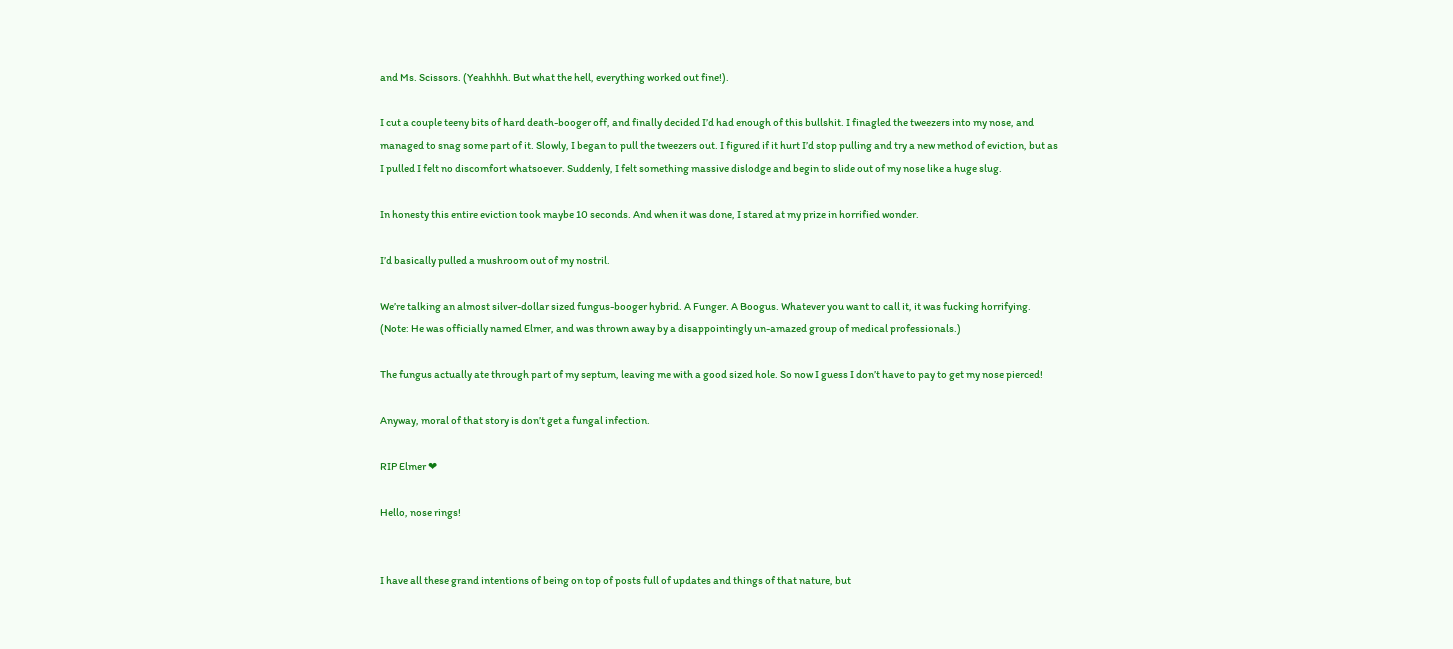and Ms. Scissors. (Yeahhhh. But what the hell, everything worked out fine!).

I cut a couple teeny bits of hard death-booger off, and finally decided I’d had enough of this bullshit. I finagled the tweezers into my nose, and managed to snag some part of it. Slowly, I began to pull the tweezers out. I figured if it hurt I’d stop pulling and try a new method of eviction, but as I pulled I felt no discomfort whatsoever. Suddenly, I felt something massive dislodge and begin to slide out of my nose like a huge slug.

In honesty this entire eviction took maybe 10 seconds. And when it was done, I stared at my prize in horrified wonder.

I’d basically pulled a mushroom out of my nostril.

We’re talking an almost silver-dollar sized fungus-booger hybrid. A Funger. A Boogus. Whatever you want to call it, it was fucking horrifying. (Note: He was officially named Elmer, and was thrown away by a disappointingly un-amazed group of medical professionals.)

The fungus actually ate through part of my septum, leaving me with a good sized hole. So now I guess I don’t have to pay to get my nose pierced!

Anyway, moral of that story is don’t get a fungal infection.

RIP Elmer ❤

Hello, nose rings!


I have all these grand intentions of being on top of posts full of updates and things of that nature, but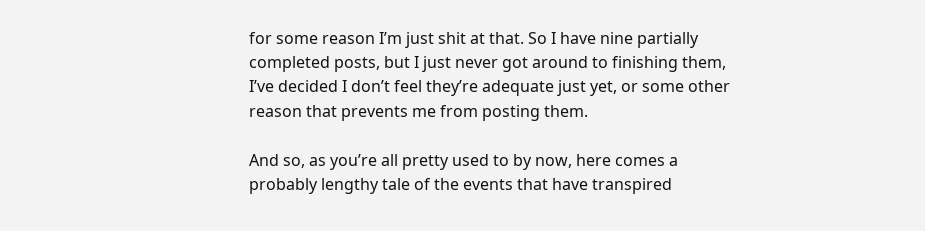for some reason I’m just shit at that. So I have nine partially completed posts, but I just never got around to finishing them, I’ve decided I don’t feel they’re adequate just yet, or some other reason that prevents me from posting them.

And so, as you’re all pretty used to by now, here comes a probably lengthy tale of the events that have transpired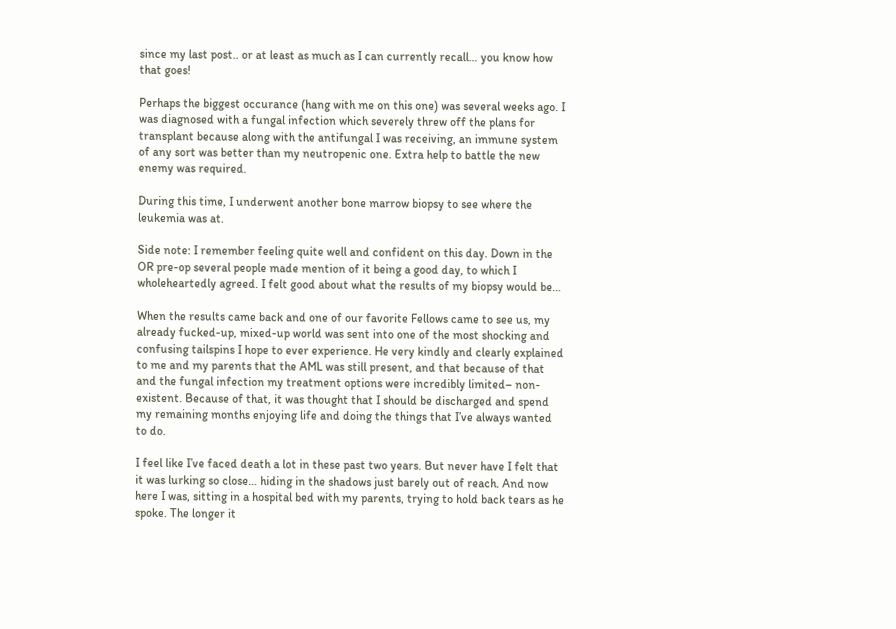since my last post.. or at least as much as I can currently recall… you know how that goes!

Perhaps the biggest occurance (hang with me on this one) was several weeks ago. I was diagnosed with a fungal infection which severely threw off the plans for transplant because along with the antifungal I was receiving, an immune system of any sort was better than my neutropenic one. Extra help to battle the new enemy was required.

During this time, I underwent another bone marrow biopsy to see where the leukemia was at.

Side note: I remember feeling quite well and confident on this day. Down in the OR pre-op several people made mention of it being a good day, to which I wholeheartedly agreed. I felt good about what the results of my biopsy would be…

When the results came back and one of our favorite Fellows came to see us, my already fucked-up, mixed-up world was sent into one of the most shocking and confusing tailspins I hope to ever experience. He very kindly and clearly explained to me and my parents that the AML was still present, and that because of that and the fungal infection my treatment options were incredibly limited– non-existent. Because of that, it was thought that I should be discharged and spend my remaining months enjoying life and doing the things that I’ve always wanted to do.

I feel like I’ve faced death a lot in these past two years. But never have I felt that it was lurking so close… hiding in the shadows just barely out of reach. And now here I was, sitting in a hospital bed with my parents, trying to hold back tears as he spoke. The longer it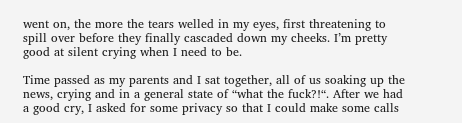went on, the more the tears welled in my eyes, first threatening to spill over before they finally cascaded down my cheeks. I’m pretty good at silent crying when I need to be.

Time passed as my parents and I sat together, all of us soaking up the news, crying and in a general state of “what the fuck?!“. After we had a good cry, I asked for some privacy so that I could make some calls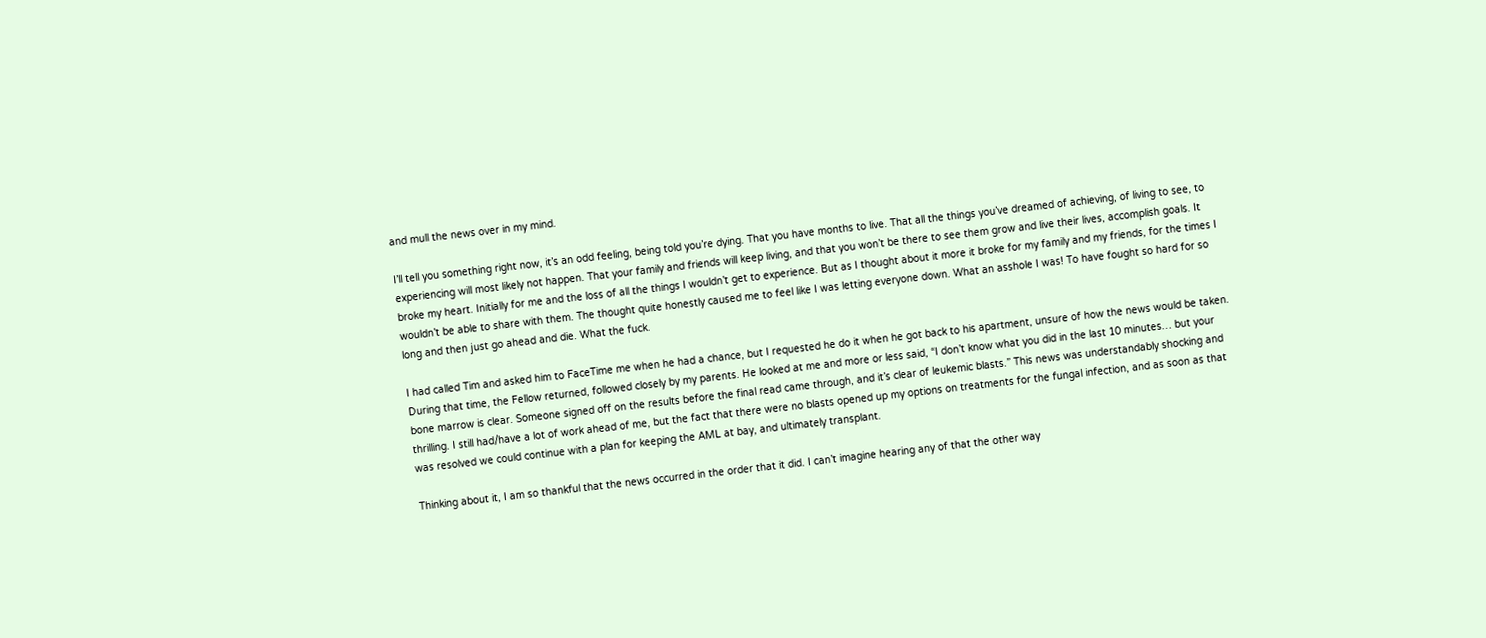and mull the news over in my mind.

I’ll tell you something right now, it’s an odd feeling, being told you’re dying. That you have months to live. That all the things you’ve dreamed of achieving, of living to see, to experiencing will most likely not happen. That your family and friends will keep living, and that you won’t be there to see them grow and live their lives, accomplish goals. It broke my heart. Initially for me and the loss of all the things I wouldn’t get to experience. But as I thought about it more it broke for my family and my friends, for the times I wouldn’t be able to share with them. The thought quite honestly caused me to feel like I was letting everyone down. What an asshole I was! To have fought so hard for so long and then just go ahead and die. What the fuck.

I had called Tim and asked him to FaceTime me when he had a chance, but I requested he do it when he got back to his apartment, unsure of how the news would be taken. During that time, the Fellow returned, followed closely by my parents. He looked at me and more or less said, “I don’t know what you did in the last 10 minutes… but your bone marrow is clear. Someone signed off on the results before the final read came through, and it’s clear of leukemic blasts.” This news was understandably shocking and thrilling. I still had/have a lot of work ahead of me, but the fact that there were no blasts opened up my options on treatments for the fungal infection, and as soon as that was resolved we could continue with a plan for keeping the AML at bay, and ultimately transplant.

Thinking about it, I am so thankful that the news occurred in the order that it did. I can’t imagine hearing any of that the other way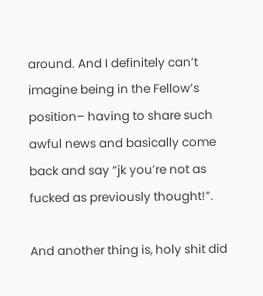around. And I definitely can’t imagine being in the Fellow’s position– having to share such awful news and basically come back and say “jk you’re not as fucked as previously thought!”.

And another thing is, holy shit did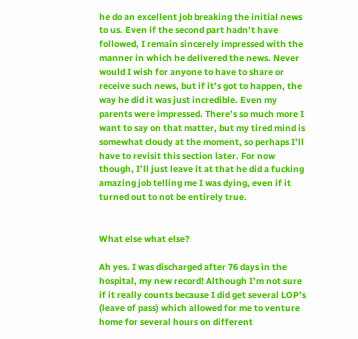he do an excellent job breaking the initial news to us. Even if the second part hadn’t have followed, I remain sincerely impressed with the manner in which he delivered the news. Never would I wish for anyone to have to share or receive such news, but if it’s got to happen, the way he did it was just incredible. Even my parents were impressed. There’s so much more I want to say on that matter, but my tired mind is somewhat cloudy at the moment, so perhaps I’ll have to revisit this section later. For now though, I’ll just leave it at that he did a fucking amazing job telling me I was dying, even if it turned out to not be entirely true.


What else what else?

Ah yes. I was discharged after 76 days in the hospital, my new record! Although I’m not sure if it really counts because I did get several LOP’s (leave of pass) which allowed for me to venture home for several hours on different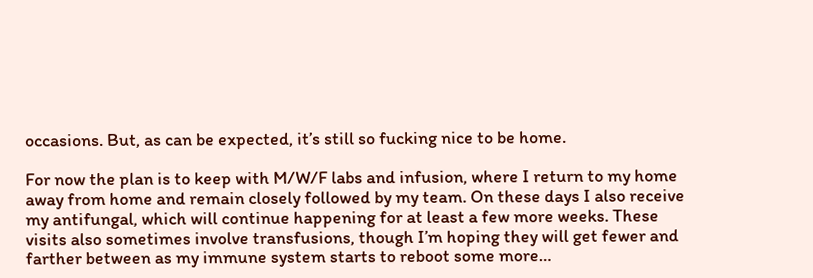occasions. But, as can be expected, it’s still so fucking nice to be home.

For now the plan is to keep with M/W/F labs and infusion, where I return to my home away from home and remain closely followed by my team. On these days I also receive my antifungal, which will continue happening for at least a few more weeks. These visits also sometimes involve transfusions, though I’m hoping they will get fewer and farther between as my immune system starts to reboot some more…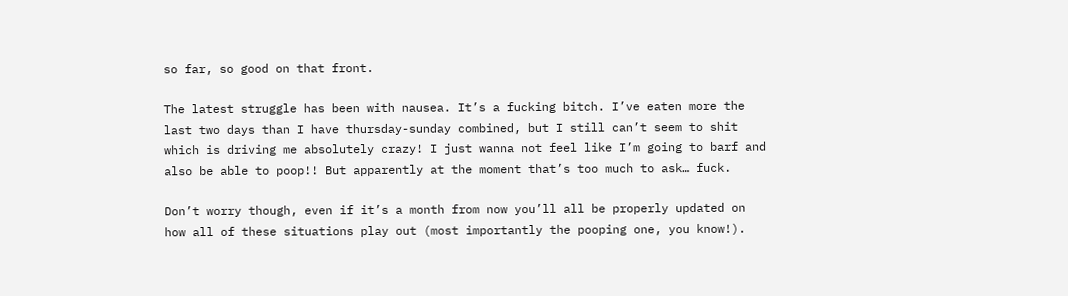so far, so good on that front.

The latest struggle has been with nausea. It’s a fucking bitch. I’ve eaten more the last two days than I have thursday-sunday combined, but I still can’t seem to shit which is driving me absolutely crazy! I just wanna not feel like I’m going to barf and also be able to poop!! But apparently at the moment that’s too much to ask… fuck.

Don’t worry though, even if it’s a month from now you’ll all be properly updated on how all of these situations play out (most importantly the pooping one, you know!).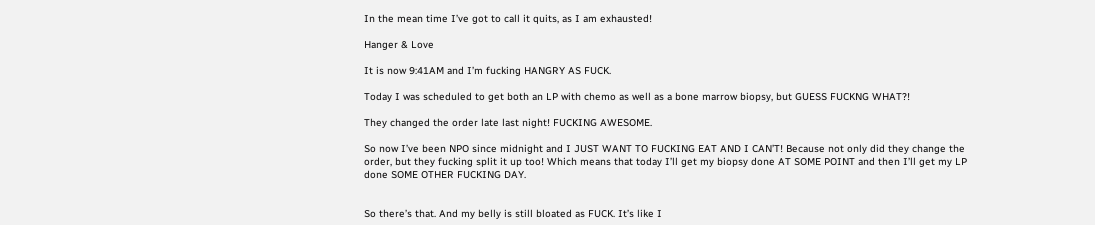In the mean time I’ve got to call it quits, as I am exhausted!

Hanger & Love

It is now 9:41AM and I’m fucking HANGRY AS FUCK.

Today I was scheduled to get both an LP with chemo as well as a bone marrow biopsy, but GUESS FUCKNG WHAT?!

They changed the order late last night! FUCKING AWESOME.

So now I’ve been NPO since midnight and I JUST WANT TO FUCKING EAT AND I CAN’T! Because not only did they change the order, but they fucking split it up too! Which means that today I’ll get my biopsy done AT SOME POINT and then I’ll get my LP done SOME OTHER FUCKING DAY.


So there’s that. And my belly is still bloated as FUCK. It’s like I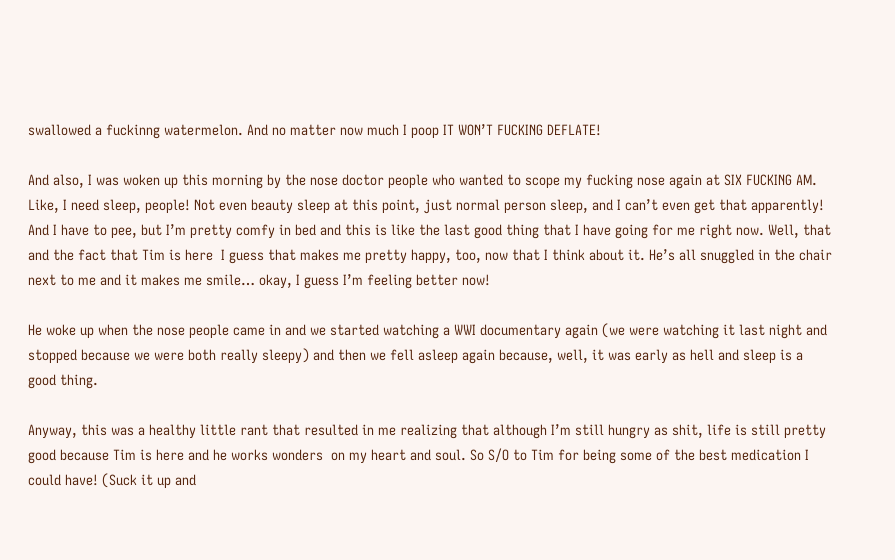swallowed a fuckinng watermelon. And no matter now much I poop IT WON’T FUCKING DEFLATE!

And also, I was woken up this morning by the nose doctor people who wanted to scope my fucking nose again at SIX FUCKING AM. Like, I need sleep, people! Not even beauty sleep at this point, just normal person sleep, and I can’t even get that apparently! And I have to pee, but I’m pretty comfy in bed and this is like the last good thing that I have going for me right now. Well, that and the fact that Tim is here  I guess that makes me pretty happy, too, now that I think about it. He’s all snuggled in the chair next to me and it makes me smile… okay, I guess I’m feeling better now!

He woke up when the nose people came in and we started watching a WWI documentary again (we were watching it last night and stopped because we were both really sleepy) and then we fell asleep again because, well, it was early as hell and sleep is a good thing.

Anyway, this was a healthy little rant that resulted in me realizing that although I’m still hungry as shit, life is still pretty good because Tim is here and he works wonders  on my heart and soul. So S/O to Tim for being some of the best medication I could have! (Suck it up and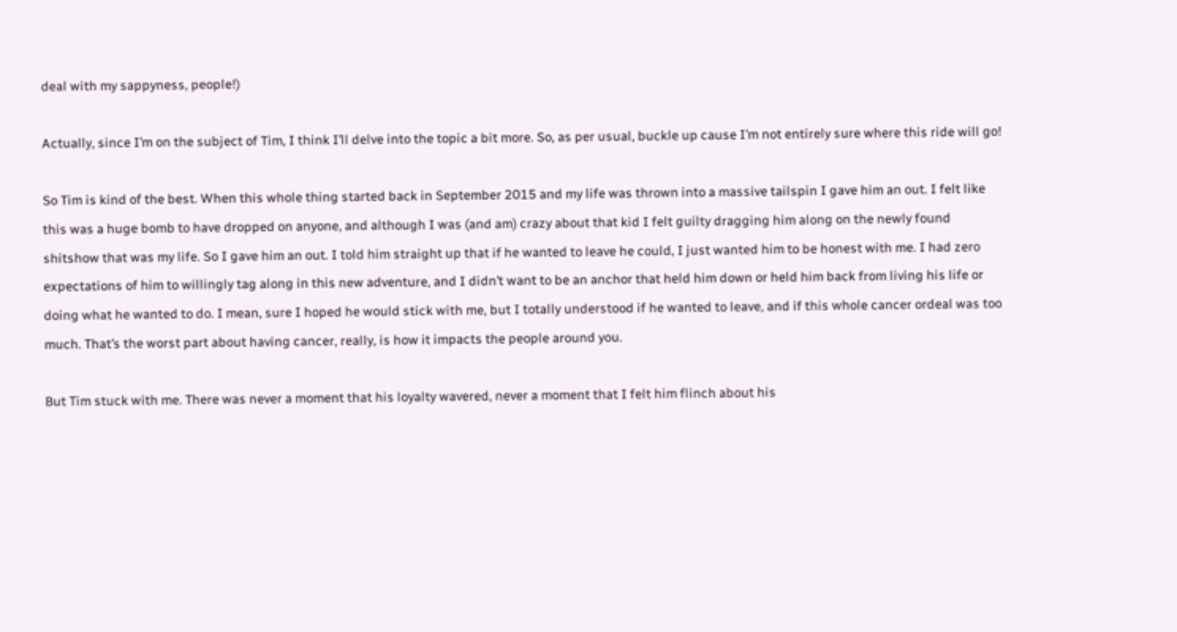deal with my sappyness, people!)

Actually, since I’m on the subject of Tim, I think I’ll delve into the topic a bit more. So, as per usual, buckle up cause I’m not entirely sure where this ride will go!

So Tim is kind of the best. When this whole thing started back in September 2015 and my life was thrown into a massive tailspin I gave him an out. I felt like this was a huge bomb to have dropped on anyone, and although I was (and am) crazy about that kid I felt guilty dragging him along on the newly found shitshow that was my life. So I gave him an out. I told him straight up that if he wanted to leave he could, I just wanted him to be honest with me. I had zero expectations of him to willingly tag along in this new adventure, and I didn’t want to be an anchor that held him down or held him back from living his life or doing what he wanted to do. I mean, sure I hoped he would stick with me, but I totally understood if he wanted to leave, and if this whole cancer ordeal was too much. That’s the worst part about having cancer, really, is how it impacts the people around you.

But Tim stuck with me. There was never a moment that his loyalty wavered, never a moment that I felt him flinch about his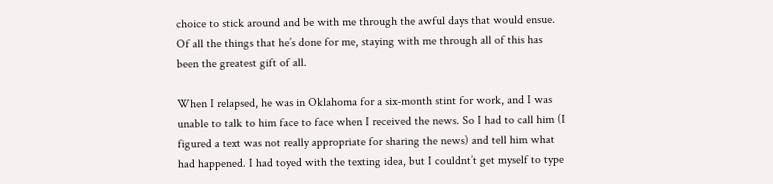choice to stick around and be with me through the awful days that would ensue. Of all the things that he’s done for me, staying with me through all of this has been the greatest gift of all.

When I relapsed, he was in Oklahoma for a six-month stint for work, and I was unable to talk to him face to face when I received the news. So I had to call him (I figured a text was not really appropriate for sharing the news) and tell him what had happened. I had toyed with the texting idea, but I couldnt’t get myself to type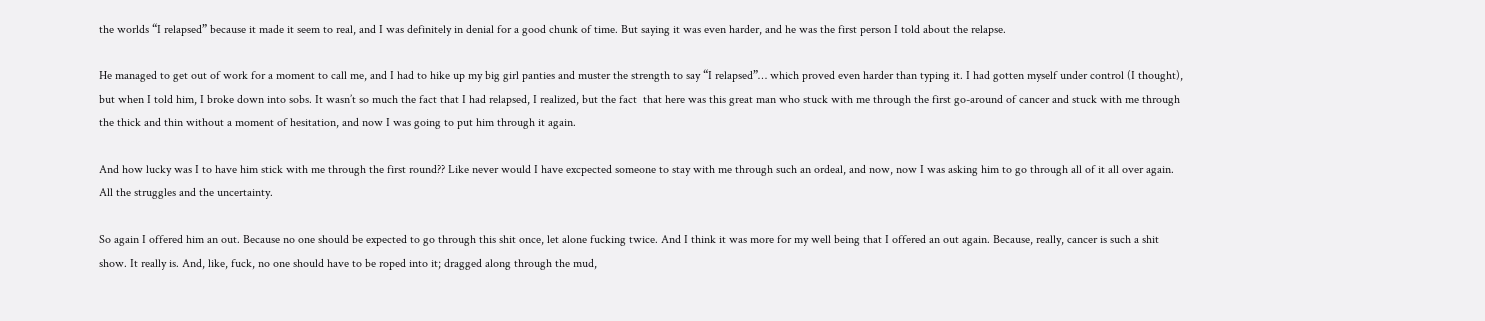the worlds “I relapsed” because it made it seem to real, and I was definitely in denial for a good chunk of time. But saying it was even harder, and he was the first person I told about the relapse.

He managed to get out of work for a moment to call me, and I had to hike up my big girl panties and muster the strength to say “I relapsed”… which proved even harder than typing it. I had gotten myself under control (I thought), but when I told him, I broke down into sobs. It wasn’t so much the fact that I had relapsed, I realized, but the fact  that here was this great man who stuck with me through the first go-around of cancer and stuck with me through the thick and thin without a moment of hesitation, and now I was going to put him through it again.

And how lucky was I to have him stick with me through the first round?? Like never would I have excpected someone to stay with me through such an ordeal, and now, now I was asking him to go through all of it all over again. All the struggles and the uncertainty.

So again I offered him an out. Because no one should be expected to go through this shit once, let alone fucking twice. And I think it was more for my well being that I offered an out again. Because, really, cancer is such a shit show. It really is. And, like, fuck, no one should have to be roped into it; dragged along through the mud,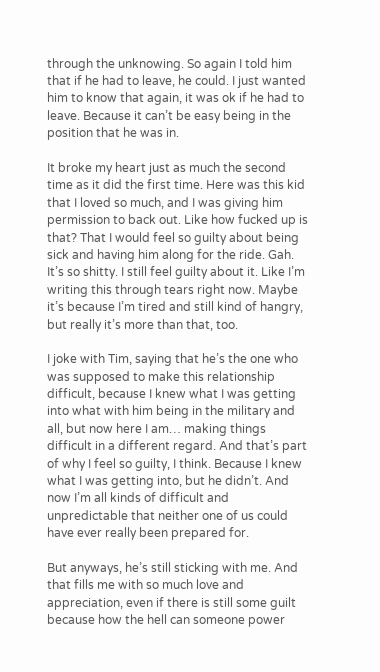through the unknowing. So again I told him that if he had to leave, he could. I just wanted him to know that again, it was ok if he had to leave. Because it can’t be easy being in the position that he was in.

It broke my heart just as much the second time as it did the first time. Here was this kid that I loved so much, and I was giving him permission to back out. Like how fucked up is that? That I would feel so guilty about being sick and having him along for the ride. Gah. It’s so shitty. I still feel guilty about it. Like I’m writing this through tears right now. Maybe it’s because I’m tired and still kind of hangry, but really it’s more than that, too.

I joke with Tim, saying that he’s the one who was supposed to make this relationship difficult, because I knew what I was getting into what with him being in the military and all, but now here I am… making things difficult in a different regard. And that’s part of why I feel so guilty, I think. Because I knew what I was getting into, but he didn’t. And now I’m all kinds of difficult and unpredictable that neither one of us could have ever really been prepared for.

But anyways, he’s still sticking with me. And that fills me with so much love and appreciation, even if there is still some guilt because how the hell can someone power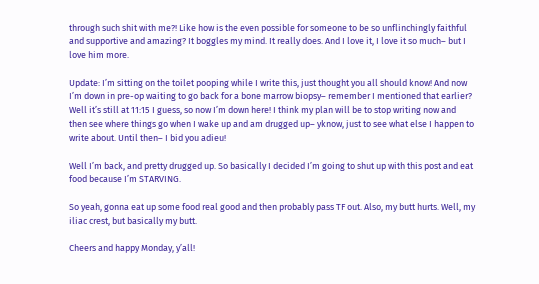through such shit with me?! Like how is the even possible for someone to be so unflinchingly faithful and supportive and amazing? It boggles my mind. It really does. And I love it, I love it so much– but I love him more.

Update: I’m sitting on the toilet pooping while I write this, just thought you all should know! And now I’m down in pre-op waiting to go back for a bone marrow biopsy– remember I mentioned that earlier? Well it’s still at 11:15 I guess, so now I’m down here! I think my plan will be to stop writing now and then see where things go when I wake up and am drugged up– yknow, just to see what else I happen to write about. Until then– I bid you adieu!

Well I’m back, and pretty drugged up. So basically I decided I’m going to shut up with this post and eat food because I’m STARVING.

So yeah, gonna eat up some food real good and then probably pass TF out. Also, my butt hurts. Well, my iliac crest, but basically my butt.

Cheers and happy Monday, y’all!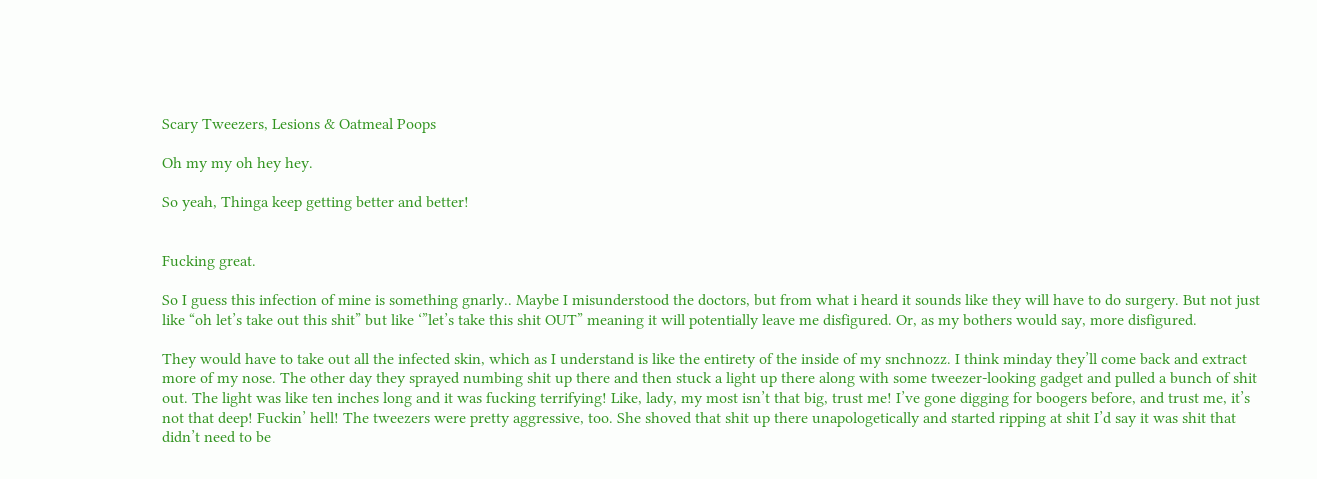Scary Tweezers, Lesions & Oatmeal Poops

Oh my my oh hey hey.

So yeah, Thinga keep getting better and better!


Fucking great.

So I guess this infection of mine is something gnarly.. Maybe I misunderstood the doctors, but from what i heard it sounds like they will have to do surgery. But not just like “oh let’s take out this shit” but like ‘”let’s take this shit OUT” meaning it will potentially leave me disfigured. Or, as my bothers would say, more disfigured.

They would have to take out all the infected skin, which as I understand is like the entirety of the inside of my snchnozz. I think minday they’ll come back and extract more of my nose. The other day they sprayed numbing shit up there and then stuck a light up there along with some tweezer-looking gadget and pulled a bunch of shit out. The light was like ten inches long and it was fucking terrifying! Like, lady, my most isn’t that big, trust me! I’ve gone digging for boogers before, and trust me, it’s not that deep! Fuckin’ hell! The tweezers were pretty aggressive, too. She shoved that shit up there unapologetically and started ripping at shit I’d say it was shit that didn’t need to be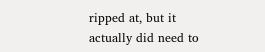ripped at, but it actually did need to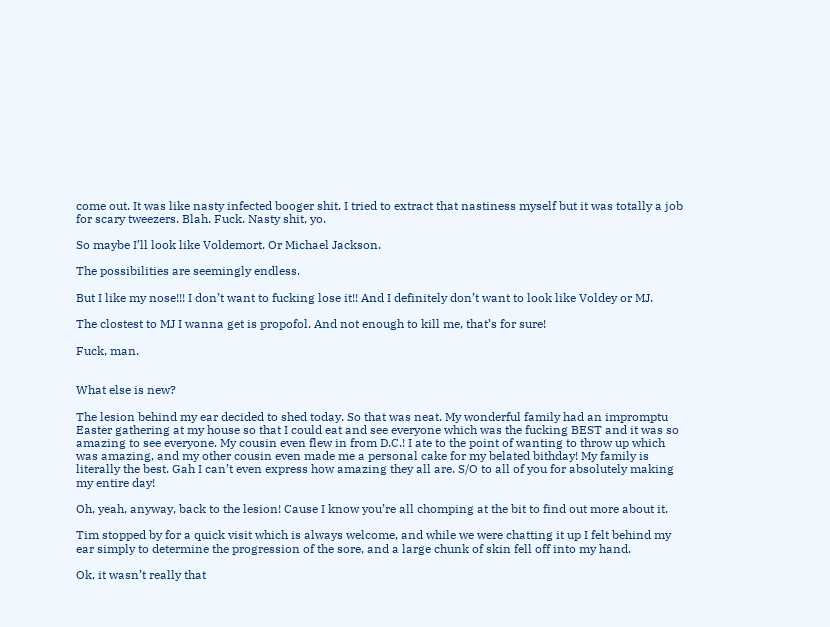come out. It was like nasty infected booger shit. I tried to extract that nastiness myself but it was totally a job for scary tweezers. Blah. Fuck. Nasty shit, yo.

So maybe I’ll look like Voldemort. Or Michael Jackson.

The possibilities are seemingly endless.

But I like my nose!!! I don’t want to fucking lose it!! And I definitely don’t want to look like Voldey or MJ.

The clostest to MJ I wanna get is propofol. And not enough to kill me, that’s for sure!

Fuck, man.


What else is new?

The lesion behind my ear decided to shed today. So that was neat. My wonderful family had an impromptu Easter gathering at my house so that I could eat and see everyone which was the fucking BEST and it was so amazing to see everyone. My cousin even flew in from D.C.! I ate to the point of wanting to throw up which was amazing, and my other cousin even made me a personal cake for my belated bithday! My family is literally the best. Gah I can’t even express how amazing they all are. S/O to all of you for absolutely making my entire day!

Oh, yeah, anyway, back to the lesion! Cause I know you’re all chomping at the bit to find out more about it.

Tim stopped by for a quick visit which is always welcome, and while we were chatting it up I felt behind my ear simply to determine the progression of the sore, and a large chunk of skin fell off into my hand.

Ok, it wasn’t really that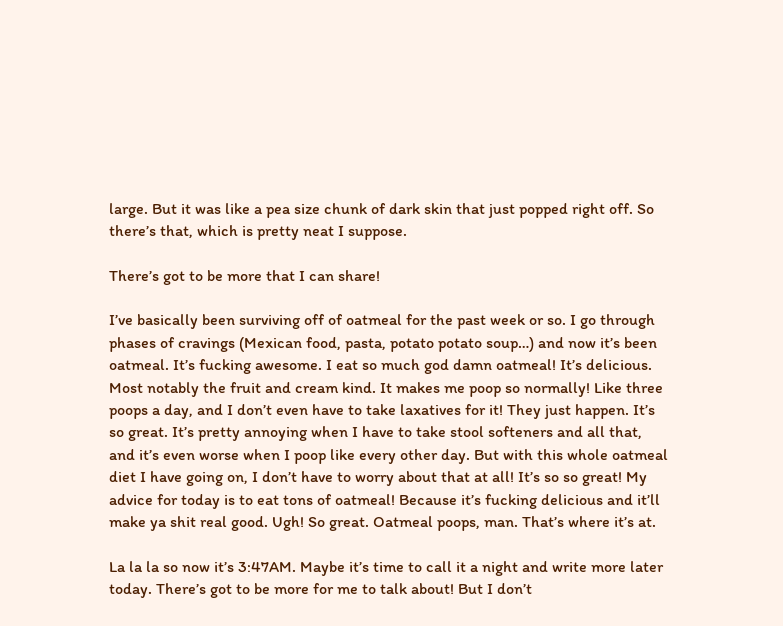large. But it was like a pea size chunk of dark skin that just popped right off. So there’s that, which is pretty neat I suppose.

There’s got to be more that I can share!

I’ve basically been surviving off of oatmeal for the past week or so. I go through phases of cravings (Mexican food, pasta, potato potato soup…) and now it’s been oatmeal. It’s fucking awesome. I eat so much god damn oatmeal! It’s delicious. Most notably the fruit and cream kind. It makes me poop so normally! Like three poops a day, and I don’t even have to take laxatives for it! They just happen. It’s so great. It’s pretty annoying when I have to take stool softeners and all that, and it’s even worse when I poop like every other day. But with this whole oatmeal diet I have going on, I don’t have to worry about that at all! It’s so so great! My advice for today is to eat tons of oatmeal! Because it’s fucking delicious and it’ll make ya shit real good. Ugh! So great. Oatmeal poops, man. That’s where it’s at.

La la la so now it’s 3:47AM. Maybe it’s time to call it a night and write more later today. There’s got to be more for me to talk about! But I don’t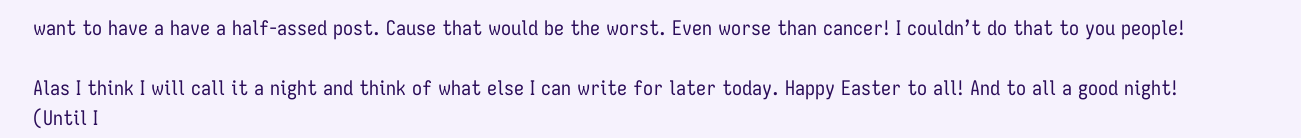want to have a have a half-assed post. Cause that would be the worst. Even worse than cancer! I couldn’t do that to you people!

Alas I think I will call it a night and think of what else I can write for later today. Happy Easter to all! And to all a good night! (Until I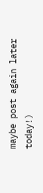maybe post again later today!)